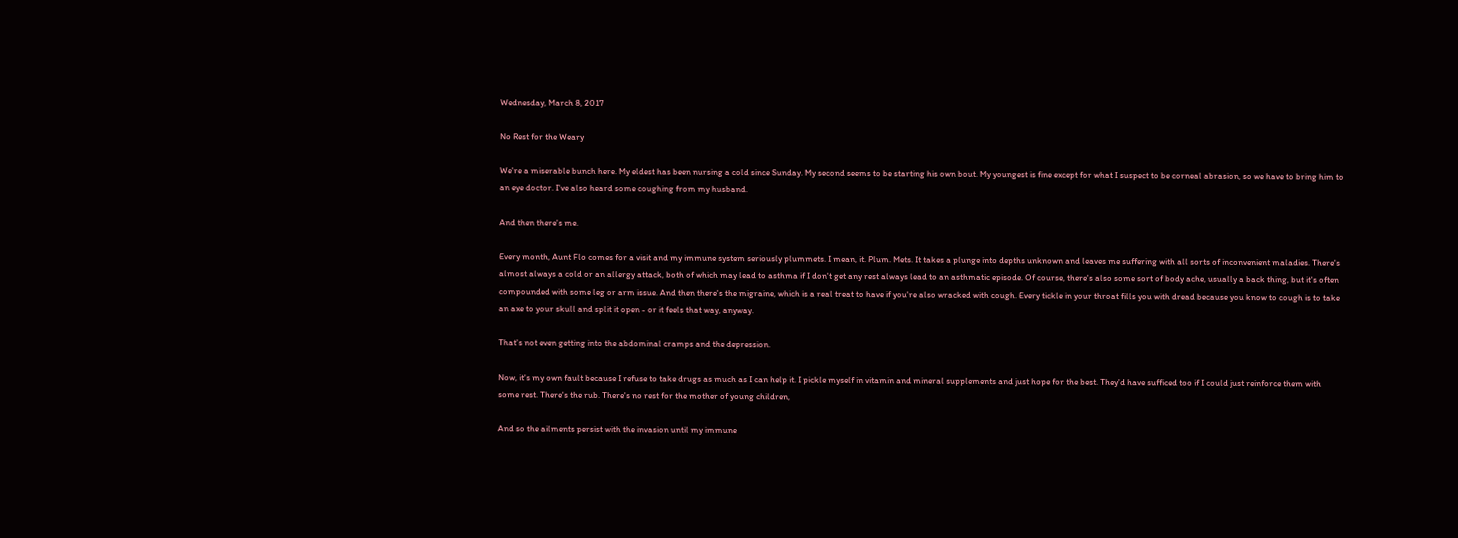Wednesday, March 8, 2017

No Rest for the Weary

We're a miserable bunch here. My eldest has been nursing a cold since Sunday. My second seems to be starting his own bout. My youngest is fine except for what I suspect to be corneal abrasion, so we have to bring him to an eye doctor. I've also heard some coughing from my husband.

And then there's me.

Every month, Aunt Flo comes for a visit and my immune system seriously plummets. I mean, it. Plum. Mets. It takes a plunge into depths unknown and leaves me suffering with all sorts of inconvenient maladies. There's almost always a cold or an allergy attack, both of which may lead to asthma if I don't get any rest always lead to an asthmatic episode. Of course, there's also some sort of body ache, usually a back thing, but it's often compounded with some leg or arm issue. And then there's the migraine, which is a real treat to have if you're also wracked with cough. Every tickle in your throat fills you with dread because you know to cough is to take an axe to your skull and split it open - or it feels that way, anyway.

That's not even getting into the abdominal cramps and the depression.

Now, it's my own fault because I refuse to take drugs as much as I can help it. I pickle myself in vitamin and mineral supplements and just hope for the best. They'd have sufficed too if I could just reinforce them with some rest. There's the rub. There's no rest for the mother of young children,

And so the ailments persist with the invasion until my immune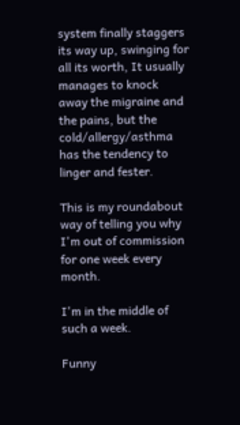system finally staggers its way up, swinging for all its worth, It usually manages to knock away the migraine and the pains, but the cold/allergy/asthma has the tendency to linger and fester.

This is my roundabout way of telling you why I'm out of commission for one week every month.

I'm in the middle of such a week.

Funny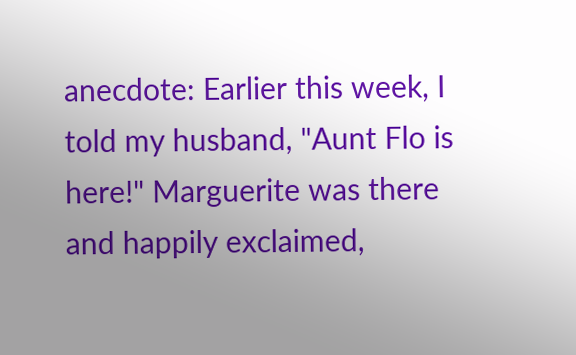anecdote: Earlier this week, I told my husband, "Aunt Flo is here!" Marguerite was there and happily exclaimed,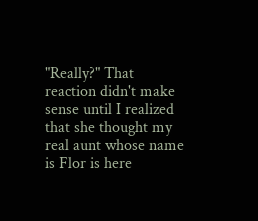"Really?" That reaction didn't make sense until I realized that she thought my real aunt whose name is Flor is here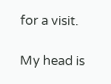for a visit.

My head is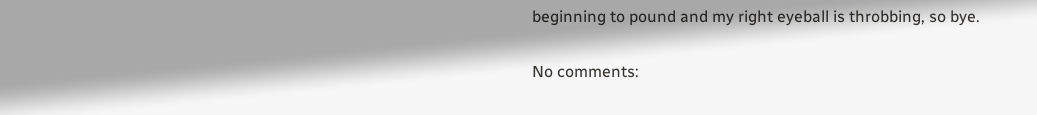beginning to pound and my right eyeball is throbbing, so bye.

No comments: